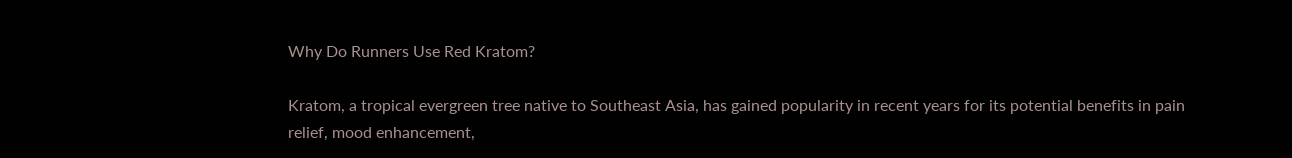Why Do Runners Use Red Kratom?

Kratom, a tropical evergreen tree native to Southeast Asia, has gained popularity in recent years for its potential benefits in pain relief, mood enhancement,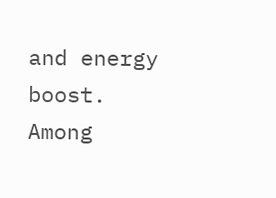and energy boost. Among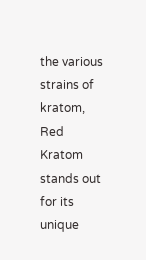the various strains of kratom, Red Kratom stands out for its unique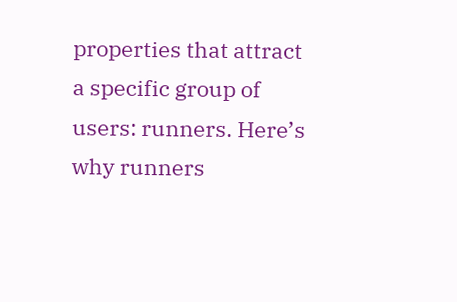properties that attract a specific group of users: runners. Here’s why runners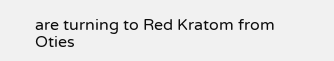are turning to Red Kratom from Oties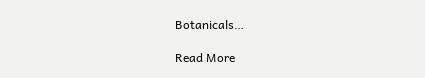Botanicals…

Read More